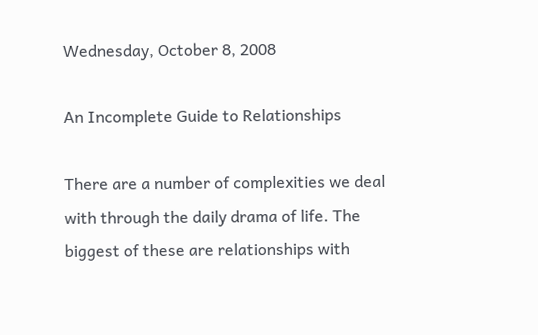Wednesday, October 8, 2008

An Incomplete Guide to Relationships

There are a number of complexities we deal with through the daily drama of life. The biggest of these are relationships with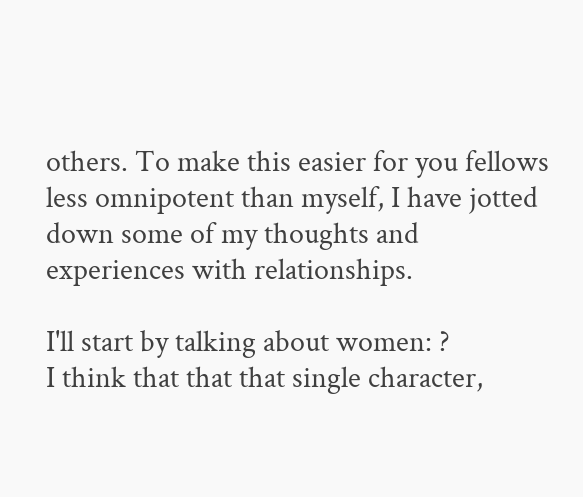others. To make this easier for you fellows less omnipotent than myself, I have jotted down some of my thoughts and experiences with relationships.

I'll start by talking about women: ?
I think that that that single character,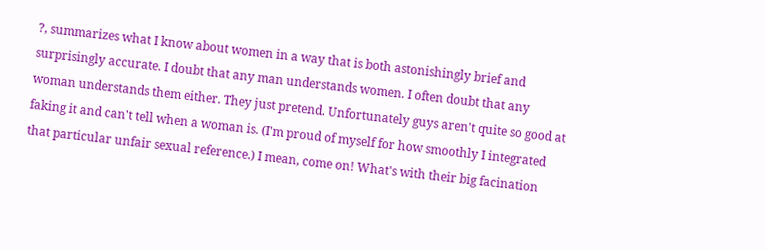?, summarizes what I know about women in a way that is both astonishingly brief and surprisingly accurate. I doubt that any man understands women. I often doubt that any woman understands them either. They just pretend. Unfortunately guys aren't quite so good at faking it and can't tell when a woman is. (I'm proud of myself for how smoothly I integrated that particular unfair sexual reference.) I mean, come on! What's with their big facination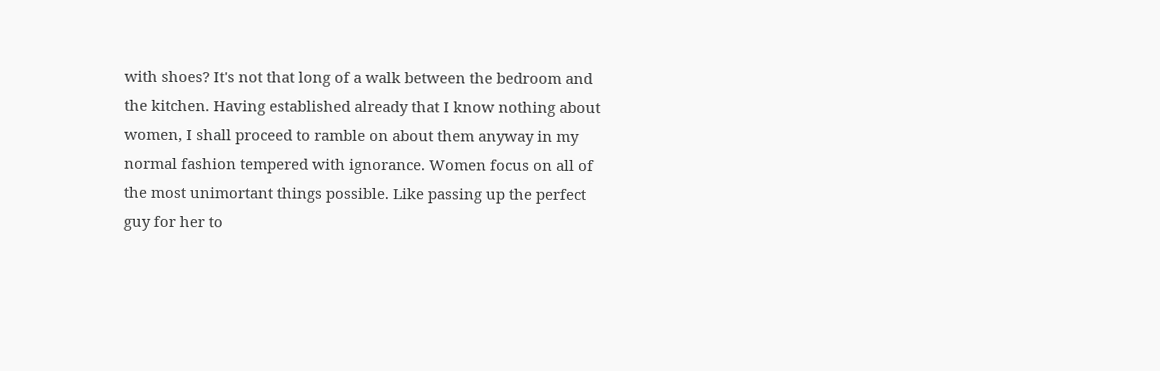with shoes? It's not that long of a walk between the bedroom and the kitchen. Having established already that I know nothing about women, I shall proceed to ramble on about them anyway in my normal fashion tempered with ignorance. Women focus on all of the most unimortant things possible. Like passing up the perfect guy for her to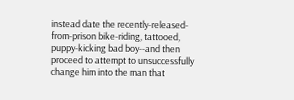instead date the recently-released-from-prison bike-riding, tattooed, puppy-kicking bad boy--and then proceed to attempt to unsuccessfully change him into the man that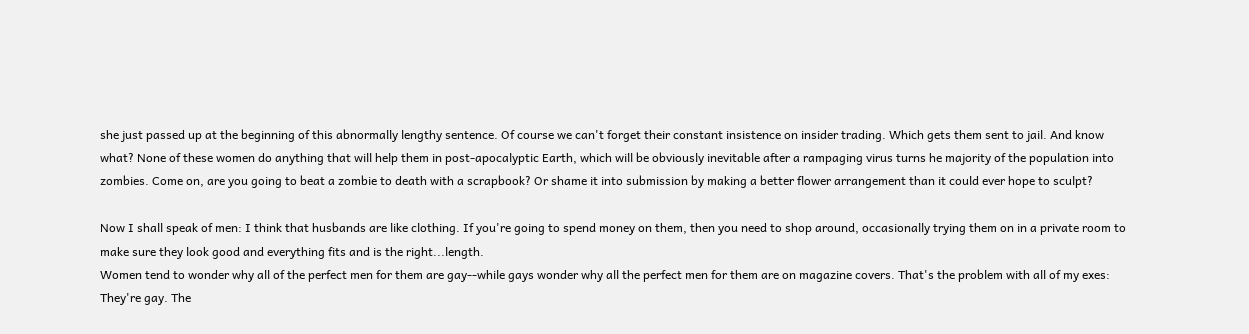she just passed up at the beginning of this abnormally lengthy sentence. Of course we can't forget their constant insistence on insider trading. Which gets them sent to jail. And know what? None of these women do anything that will help them in post-apocalyptic Earth, which will be obviously inevitable after a rampaging virus turns he majority of the population into zombies. Come on, are you going to beat a zombie to death with a scrapbook? Or shame it into submission by making a better flower arrangement than it could ever hope to sculpt?

Now I shall speak of men: I think that husbands are like clothing. If you're going to spend money on them, then you need to shop around, occasionally trying them on in a private room to make sure they look good and everything fits and is the right...length.
Women tend to wonder why all of the perfect men for them are gay--while gays wonder why all the perfect men for them are on magazine covers. That's the problem with all of my exes: They're gay. The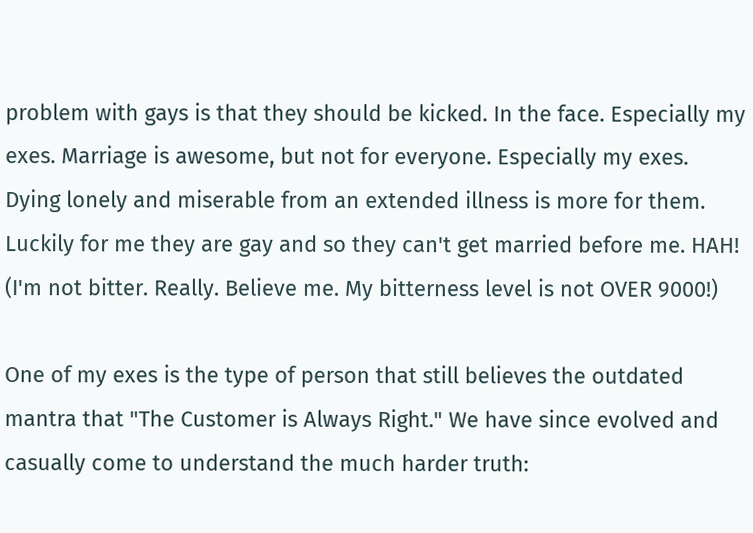problem with gays is that they should be kicked. In the face. Especially my exes. Marriage is awesome, but not for everyone. Especially my exes. Dying lonely and miserable from an extended illness is more for them. Luckily for me they are gay and so they can't get married before me. HAH! (I'm not bitter. Really. Believe me. My bitterness level is not OVER 9000!)

One of my exes is the type of person that still believes the outdated mantra that "The Customer is Always Right." We have since evolved and casually come to understand the much harder truth: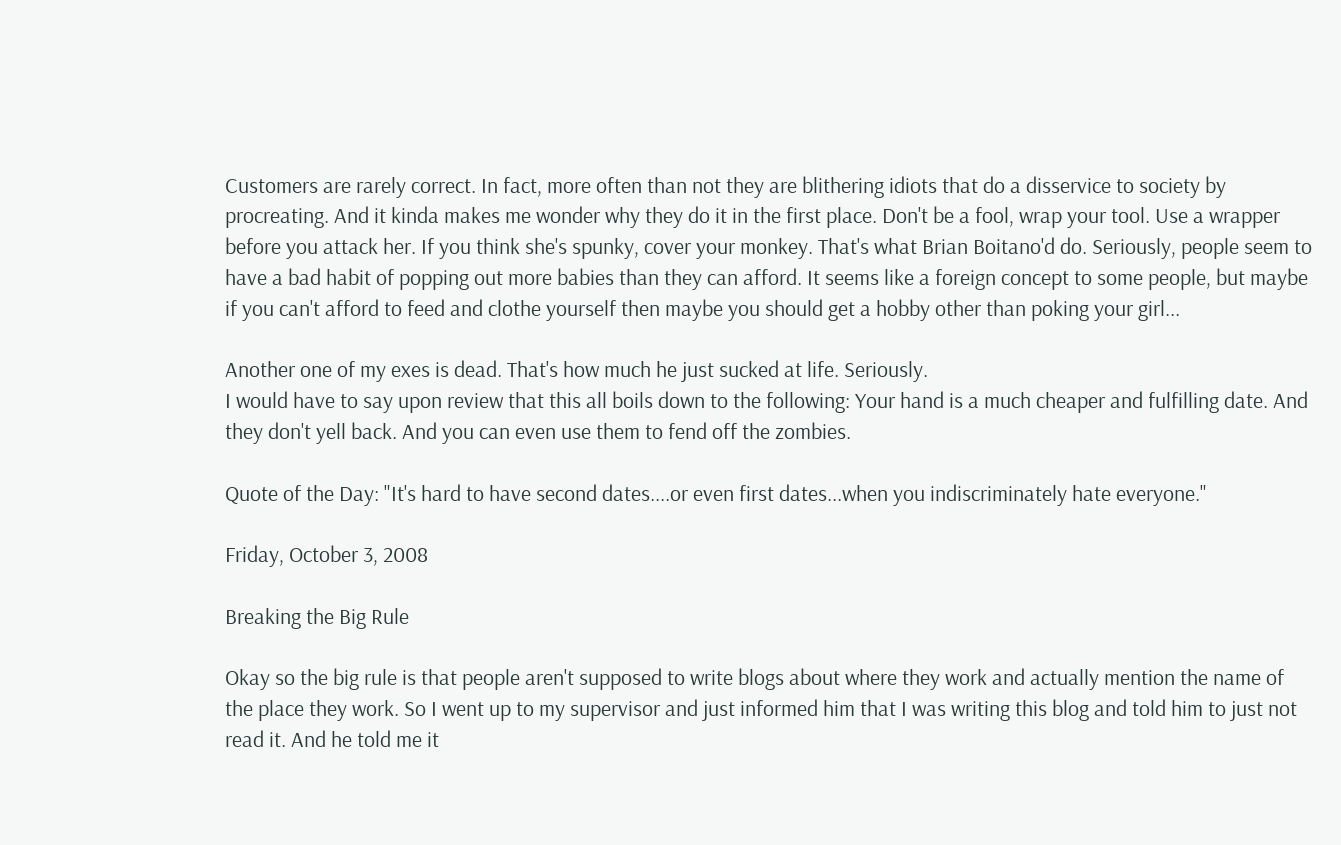Customers are rarely correct. In fact, more often than not they are blithering idiots that do a disservice to society by procreating. And it kinda makes me wonder why they do it in the first place. Don't be a fool, wrap your tool. Use a wrapper before you attack her. If you think she's spunky, cover your monkey. That's what Brian Boitano'd do. Seriously, people seem to have a bad habit of popping out more babies than they can afford. It seems like a foreign concept to some people, but maybe if you can't afford to feed and clothe yourself then maybe you should get a hobby other than poking your girl...

Another one of my exes is dead. That's how much he just sucked at life. Seriously.
I would have to say upon review that this all boils down to the following: Your hand is a much cheaper and fulfilling date. And they don't yell back. And you can even use them to fend off the zombies.

Quote of the Day: "It's hard to have second dates....or even first dates...when you indiscriminately hate everyone."

Friday, October 3, 2008

Breaking the Big Rule

Okay so the big rule is that people aren't supposed to write blogs about where they work and actually mention the name of the place they work. So I went up to my supervisor and just informed him that I was writing this blog and told him to just not read it. And he told me it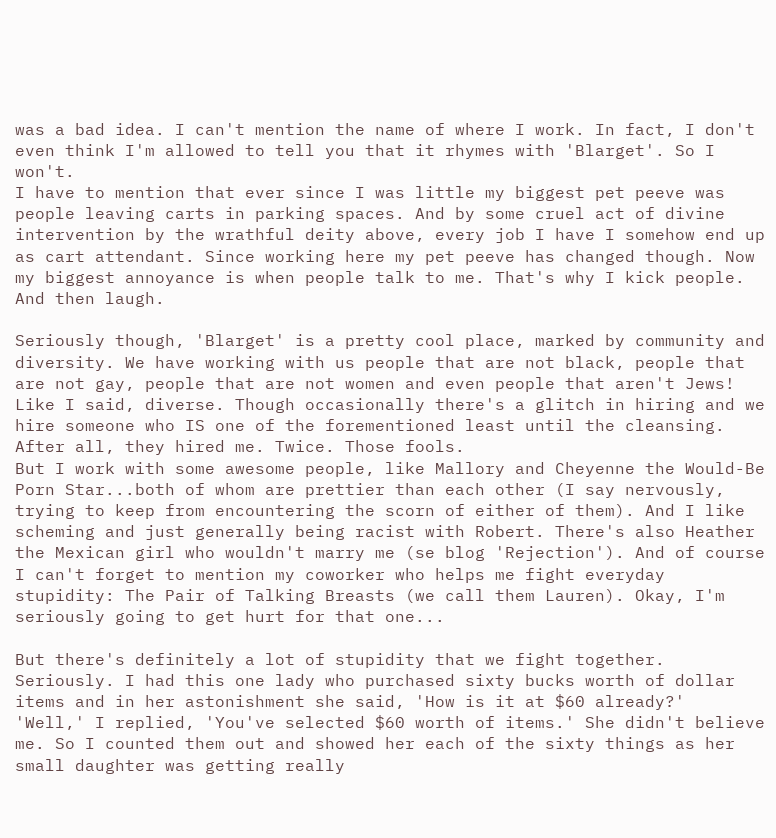was a bad idea. I can't mention the name of where I work. In fact, I don't even think I'm allowed to tell you that it rhymes with 'Blarget'. So I won't.
I have to mention that ever since I was little my biggest pet peeve was people leaving carts in parking spaces. And by some cruel act of divine intervention by the wrathful deity above, every job I have I somehow end up as cart attendant. Since working here my pet peeve has changed though. Now my biggest annoyance is when people talk to me. That's why I kick people. And then laugh.

Seriously though, 'Blarget' is a pretty cool place, marked by community and diversity. We have working with us people that are not black, people that are not gay, people that are not women and even people that aren't Jews! Like I said, diverse. Though occasionally there's a glitch in hiring and we hire someone who IS one of the forementioned least until the cleansing. After all, they hired me. Twice. Those fools.
But I work with some awesome people, like Mallory and Cheyenne the Would-Be Porn Star...both of whom are prettier than each other (I say nervously, trying to keep from encountering the scorn of either of them). And I like scheming and just generally being racist with Robert. There's also Heather the Mexican girl who wouldn't marry me (se blog 'Rejection'). And of course I can't forget to mention my coworker who helps me fight everyday stupidity: The Pair of Talking Breasts (we call them Lauren). Okay, I'm seriously going to get hurt for that one...

But there's definitely a lot of stupidity that we fight together. Seriously. I had this one lady who purchased sixty bucks worth of dollar items and in her astonishment she said, 'How is it at $60 already?'
'Well,' I replied, 'You've selected $60 worth of items.' She didn't believe me. So I counted them out and showed her each of the sixty things as her small daughter was getting really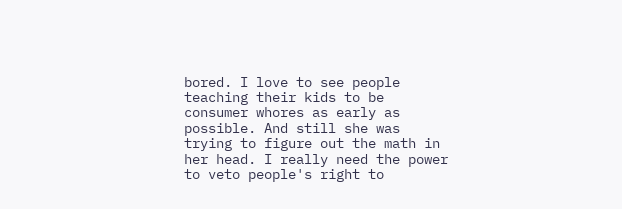bored. I love to see people teaching their kids to be consumer whores as early as possible. And still she was trying to figure out the math in her head. I really need the power to veto people's right to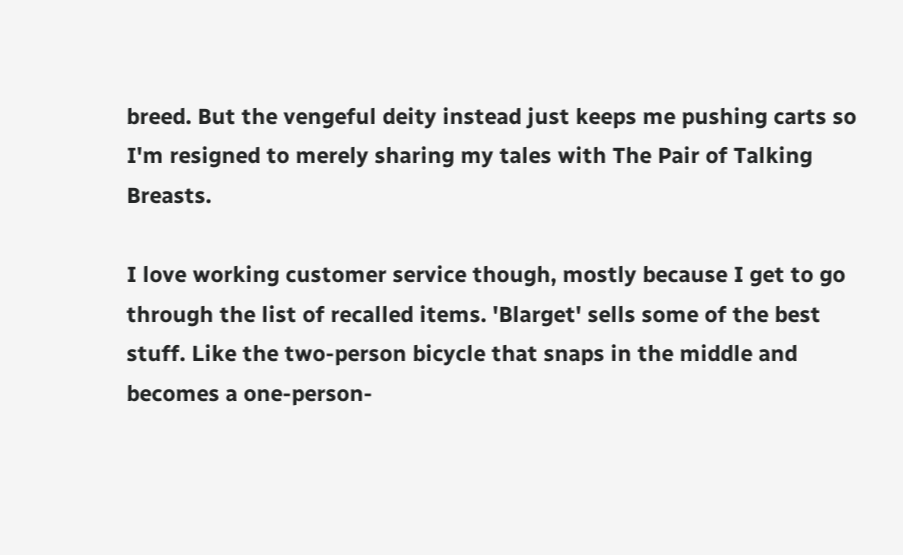breed. But the vengeful deity instead just keeps me pushing carts so I'm resigned to merely sharing my tales with The Pair of Talking Breasts.

I love working customer service though, mostly because I get to go through the list of recalled items. 'Blarget' sells some of the best stuff. Like the two-person bicycle that snaps in the middle and becomes a one-person-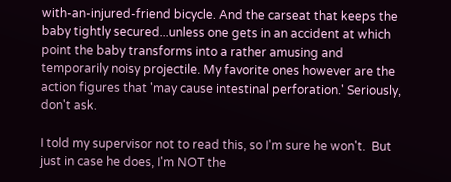with-an-injured-friend bicycle. And the carseat that keeps the baby tightly secured...unless one gets in an accident at which point the baby transforms into a rather amusing and temporarily noisy projectile. My favorite ones however are the action figures that 'may cause intestinal perforation.' Seriously, don't ask.

I told my supervisor not to read this, so I'm sure he won't.  But just in case he does, I'm NOT the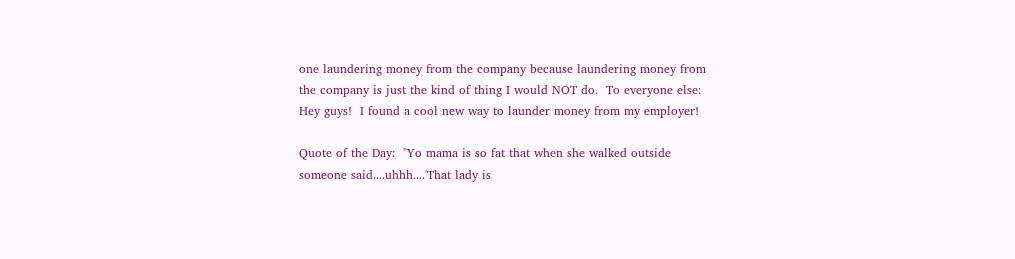one laundering money from the company because laundering money from the company is just the kind of thing I would NOT do.  To everyone else:  Hey guys!  I found a cool new way to launder money from my employer!

Quote of the Day:  "Yo mama is so fat that when she walked outside someone said....uhhh....'That lady is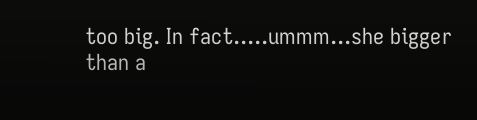too big. In fact.....ummm...she bigger than a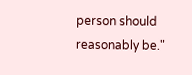person should reasonably be."